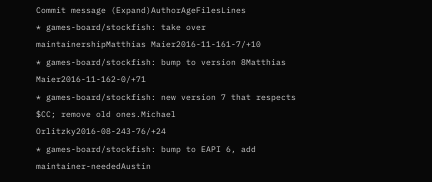Commit message (Expand)AuthorAgeFilesLines
* games-board/stockfish: take over maintainershipMatthias Maier2016-11-161-7/+10
* games-board/stockfish: bump to version 8Matthias Maier2016-11-162-0/+71
* games-board/stockfish: new version 7 that respects $CC; remove old ones.Michael Orlitzky2016-08-243-76/+24
* games-board/stockfish: bump to EAPI 6, add maintainer-neededAustin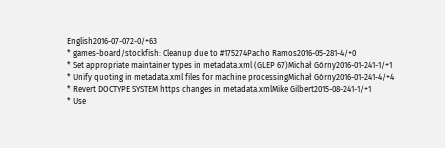English2016-07-072-0/+63
* games-board/stockfish: Cleanup due to #175274Pacho Ramos2016-05-281-4/+0
* Set appropriate maintainer types in metadata.xml (GLEP 67)Michał Górny2016-01-241-1/+1
* Unify quoting in metadata.xml files for machine processingMichał Górny2016-01-241-4/+4
* Revert DOCTYPE SYSTEM https changes in metadata.xmlMike Gilbert2015-08-241-1/+1
* Use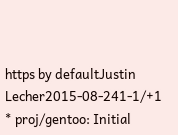https by defaultJustin Lecher2015-08-241-1/+1
* proj/gentoo: Initial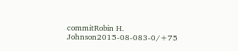commitRobin H. Johnson2015-08-083-0/+75